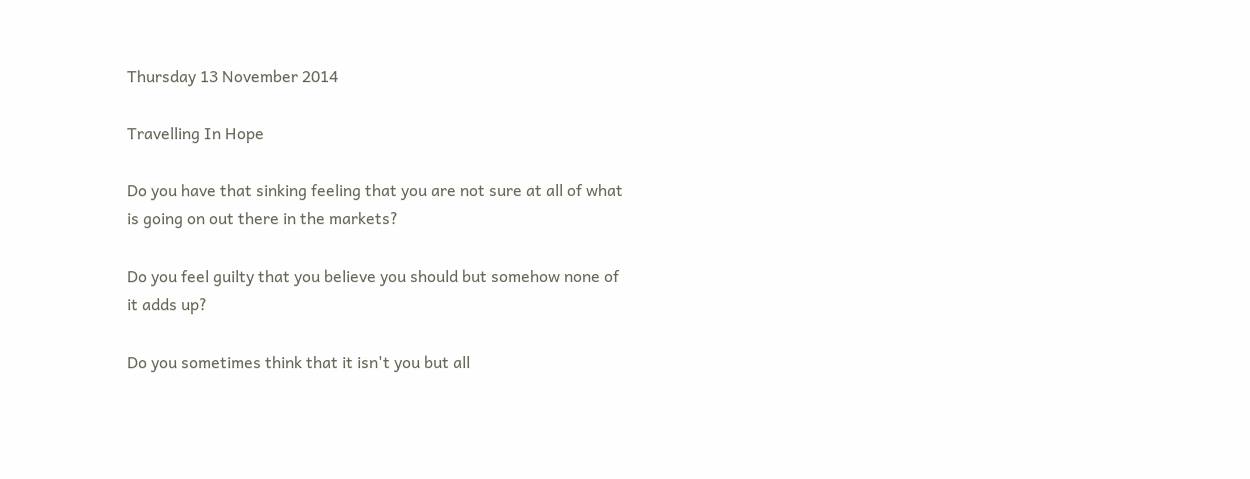Thursday 13 November 2014

Travelling In Hope

Do you have that sinking feeling that you are not sure at all of what is going on out there in the markets?

Do you feel guilty that you believe you should but somehow none of it adds up?

Do you sometimes think that it isn't you but all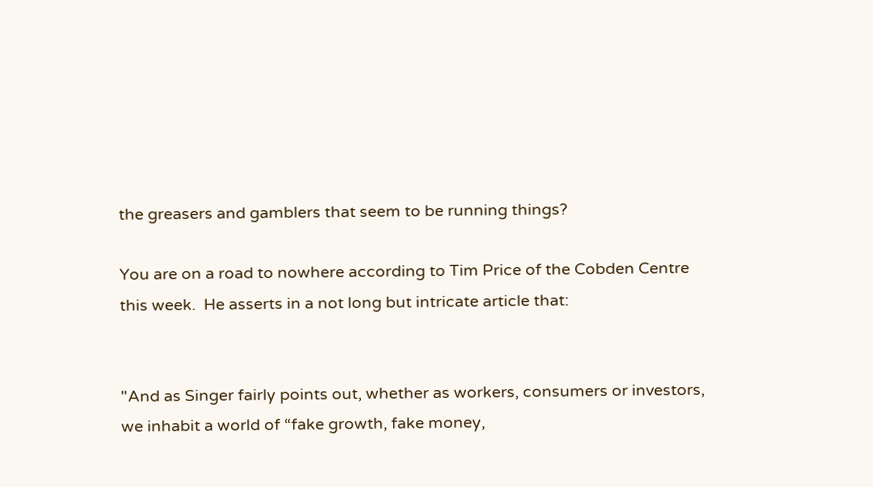the greasers and gamblers that seem to be running things?

You are on a road to nowhere according to Tim Price of the Cobden Centre this week.  He asserts in a not long but intricate article that:


"And as Singer fairly points out, whether as workers, consumers or investors, we inhabit a world of “fake growth, fake money,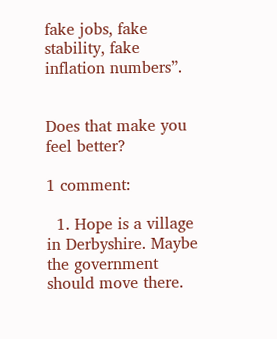fake jobs, fake stability, fake inflation numbers”.


Does that make you feel better?

1 comment:

  1. Hope is a village in Derbyshire. Maybe the government should move there.